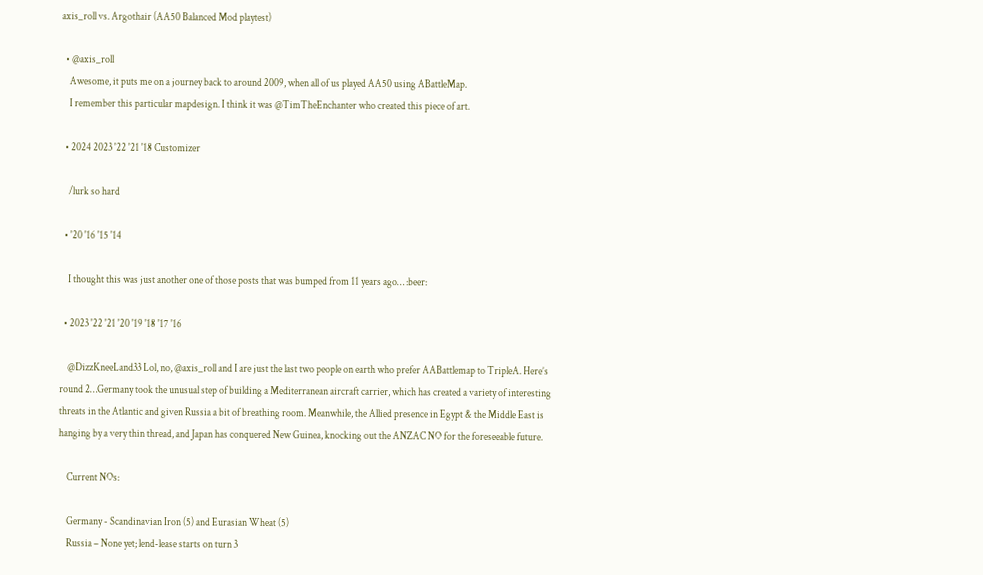axis_roll vs. Argothair (AA50 Balanced Mod playtest)

  • @axis_roll
    Awesome, it puts me on a journey back to around 2009, when all of us played AA50 using ABattleMap.
    I remember this particular mapdesign. I think it was @TimTheEnchanter who created this piece of art.

  • 2024 2023 '22 '21 '18 Customizer

    /lurk so hard

  • '20 '16 '15 '14

    I thought this was just another one of those posts that was bumped from 11 years ago… :beer:

  • 2023 '22 '21 '20 '19 '18 '17 '16

    @DizzKneeLand33 Lol, no, @axis_roll and I are just the last two people on earth who prefer AABattlemap to TripleA. Here’s round 2…Germany took the unusual step of building a Mediterranean aircraft carrier, which has created a variety of interesting threats in the Atlantic and given Russia a bit of breathing room. Meanwhile, the Allied presence in Egypt & the Middle East is hanging by a very thin thread, and Japan has conquered New Guinea, knocking out the ANZAC NO for the foreseeable future.

    Current NOs:

    Germany - Scandinavian Iron (5) and Eurasian Wheat (5)
    Russia – None yet; lend-lease starts on turn 3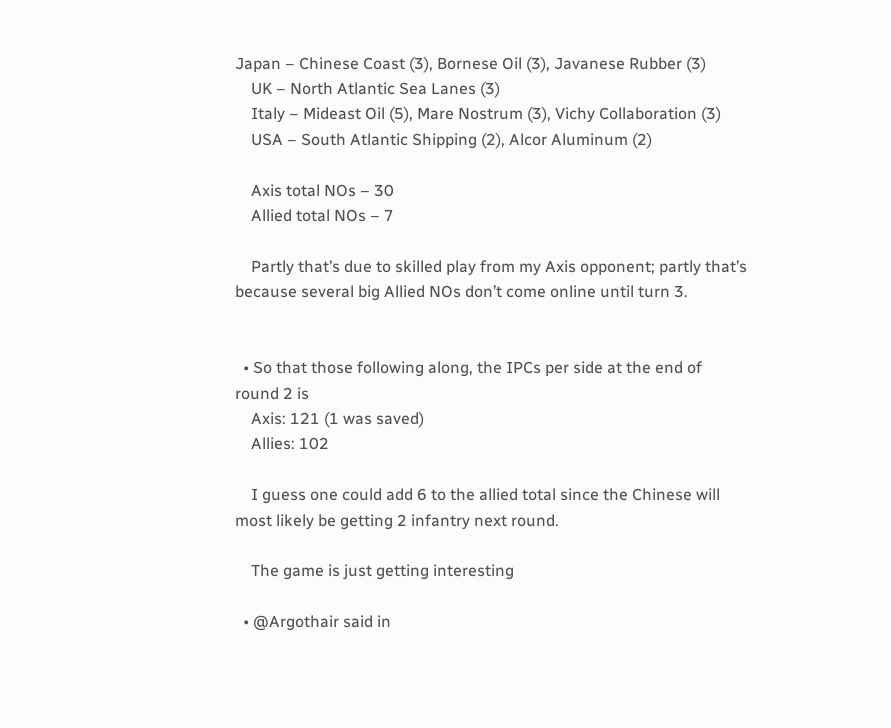Japan – Chinese Coast (3), Bornese Oil (3), Javanese Rubber (3)
    UK – North Atlantic Sea Lanes (3)
    Italy – Mideast Oil (5), Mare Nostrum (3), Vichy Collaboration (3)
    USA – South Atlantic Shipping (2), Alcor Aluminum (2)

    Axis total NOs – 30
    Allied total NOs – 7

    Partly that’s due to skilled play from my Axis opponent; partly that’s because several big Allied NOs don’t come online until turn 3.


  • So that those following along, the IPCs per side at the end of round 2 is
    Axis: 121 (1 was saved)
    Allies: 102

    I guess one could add 6 to the allied total since the Chinese will most likely be getting 2 infantry next round.

    The game is just getting interesting

  • @Argothair said in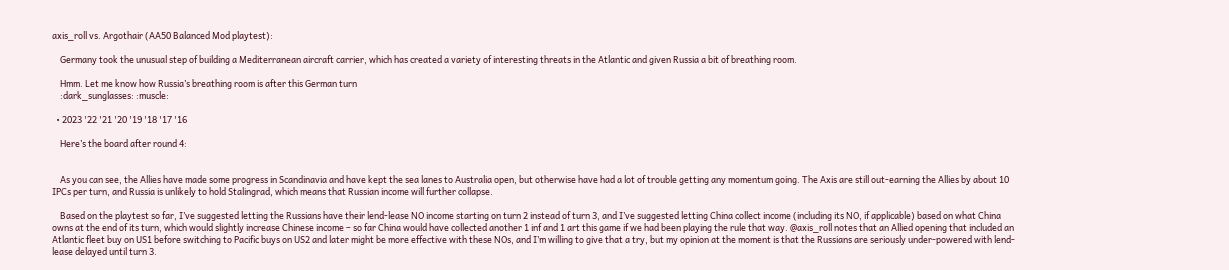axis_roll vs. Argothair (AA50 Balanced Mod playtest):

    Germany took the unusual step of building a Mediterranean aircraft carrier, which has created a variety of interesting threats in the Atlantic and given Russia a bit of breathing room.

    Hmm. Let me know how Russia’s breathing room is after this German turn
    :dark_sunglasses: :muscle:

  • 2023 '22 '21 '20 '19 '18 '17 '16

    Here’s the board after round 4:


    As you can see, the Allies have made some progress in Scandinavia and have kept the sea lanes to Australia open, but otherwise have had a lot of trouble getting any momentum going. The Axis are still out-earning the Allies by about 10 IPCs per turn, and Russia is unlikely to hold Stalingrad, which means that Russian income will further collapse.

    Based on the playtest so far, I’ve suggested letting the Russians have their lend-lease NO income starting on turn 2 instead of turn 3, and I’ve suggested letting China collect income (including its NO, if applicable) based on what China owns at the end of its turn, which would slightly increase Chinese income – so far China would have collected another 1 inf and 1 art this game if we had been playing the rule that way. @axis_roll notes that an Allied opening that included an Atlantic fleet buy on US1 before switching to Pacific buys on US2 and later might be more effective with these NOs, and I’m willing to give that a try, but my opinion at the moment is that the Russians are seriously under-powered with lend-lease delayed until turn 3.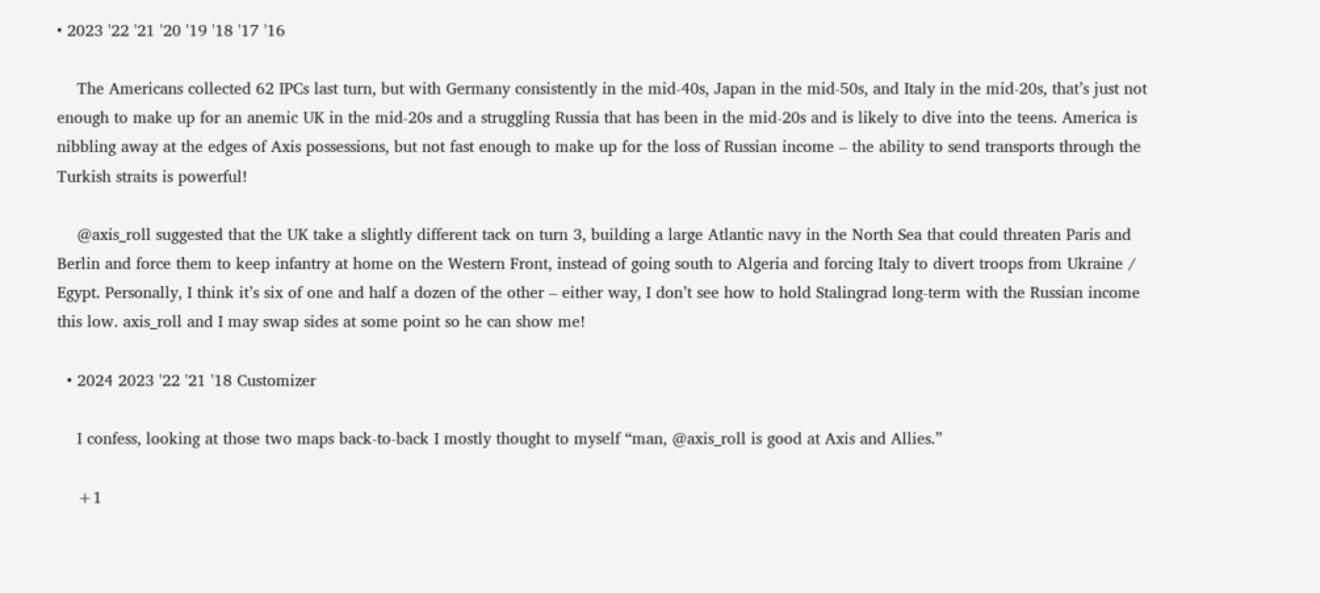• 2023 '22 '21 '20 '19 '18 '17 '16

    The Americans collected 62 IPCs last turn, but with Germany consistently in the mid-40s, Japan in the mid-50s, and Italy in the mid-20s, that’s just not enough to make up for an anemic UK in the mid-20s and a struggling Russia that has been in the mid-20s and is likely to dive into the teens. America is nibbling away at the edges of Axis possessions, but not fast enough to make up for the loss of Russian income – the ability to send transports through the Turkish straits is powerful!

    @axis_roll suggested that the UK take a slightly different tack on turn 3, building a large Atlantic navy in the North Sea that could threaten Paris and Berlin and force them to keep infantry at home on the Western Front, instead of going south to Algeria and forcing Italy to divert troops from Ukraine / Egypt. Personally, I think it’s six of one and half a dozen of the other – either way, I don’t see how to hold Stalingrad long-term with the Russian income this low. axis_roll and I may swap sides at some point so he can show me!

  • 2024 2023 '22 '21 '18 Customizer

    I confess, looking at those two maps back-to-back I mostly thought to myself “man, @axis_roll is good at Axis and Allies.”

    +1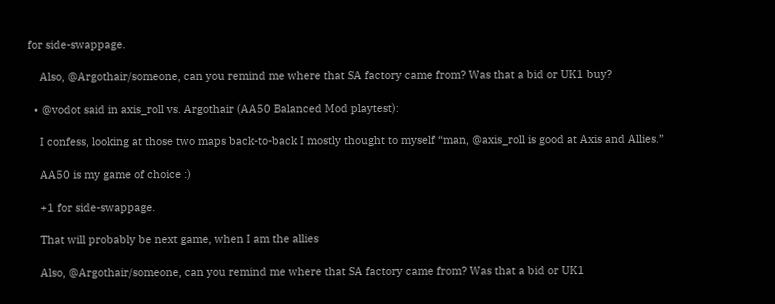for side-swappage.

    Also, @Argothair/someone, can you remind me where that SA factory came from? Was that a bid or UK1 buy?

  • @vodot said in axis_roll vs. Argothair (AA50 Balanced Mod playtest):

    I confess, looking at those two maps back-to-back I mostly thought to myself “man, @axis_roll is good at Axis and Allies.”

    AA50 is my game of choice :)

    +1 for side-swappage.

    That will probably be next game, when I am the allies

    Also, @Argothair/someone, can you remind me where that SA factory came from? Was that a bid or UK1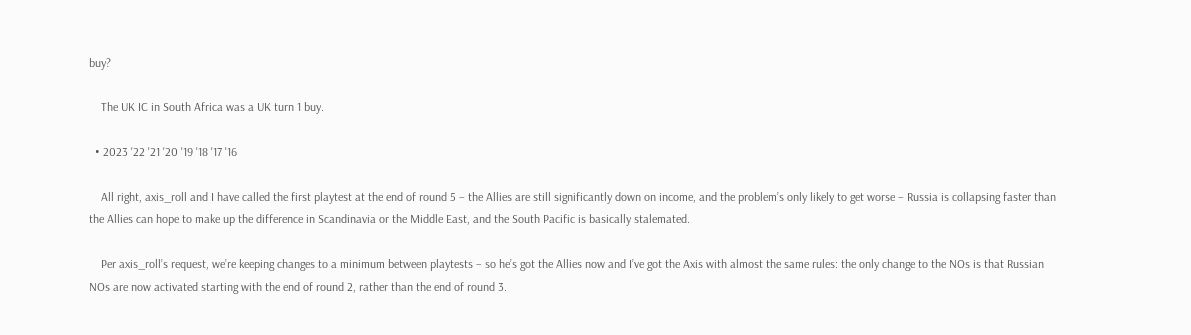buy?

    The UK IC in South Africa was a UK turn 1 buy.

  • 2023 '22 '21 '20 '19 '18 '17 '16

    All right, axis_roll and I have called the first playtest at the end of round 5 – the Allies are still significantly down on income, and the problem’s only likely to get worse – Russia is collapsing faster than the Allies can hope to make up the difference in Scandinavia or the Middle East, and the South Pacific is basically stalemated.

    Per axis_roll’s request, we’re keeping changes to a minimum between playtests – so he’s got the Allies now and I’ve got the Axis with almost the same rules: the only change to the NOs is that Russian NOs are now activated starting with the end of round 2, rather than the end of round 3.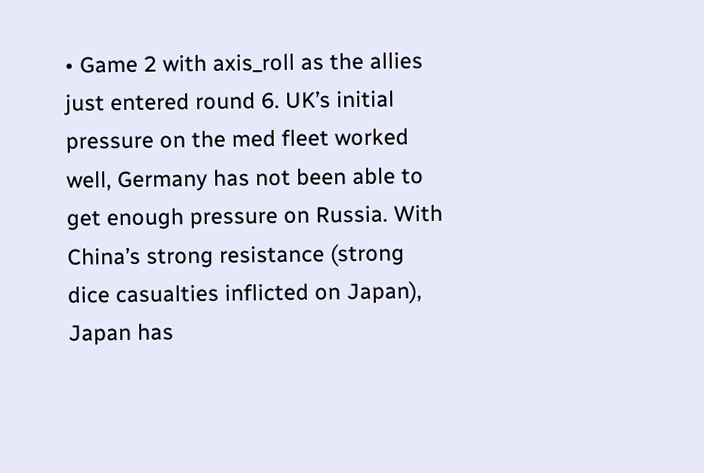• Game 2 with axis_roll as the allies just entered round 6. UK’s initial pressure on the med fleet worked well, Germany has not been able to get enough pressure on Russia. With China’s strong resistance (strong dice casualties inflicted on Japan), Japan has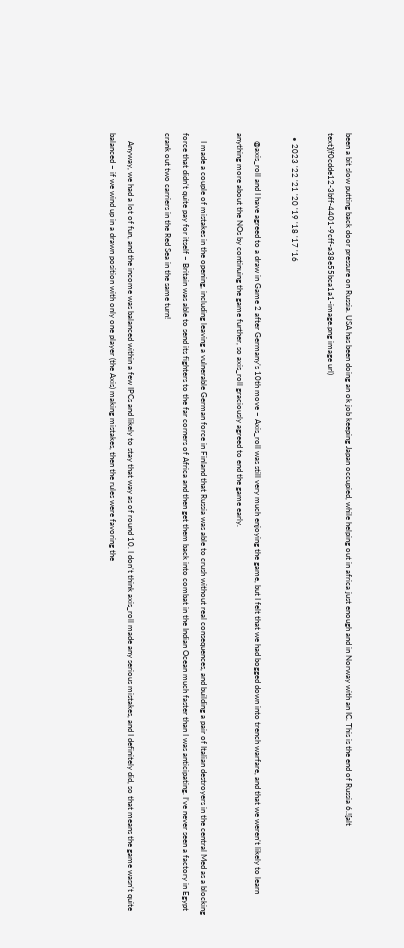been a bit slow putting back door pressure on Russia. USA has been doing an ok job keeping Japan occupied, while helping out in africa just enough and in Norway with an IC. This is the end of Russia 6.![alt text](f0cdde12-3bff-4401-9cff-a38e55bca1a1-image.png image url)

  • 2023 '22 '21 '20 '19 '18 '17 '16

    @axis_roll and I have agreed to a draw in Game 2 after Germany’s 10th move – Axis_roll was still very much enjoying the game, but I felt that we had bogged down into trench warfare, and that we weren’t likely to learn anything more about the NOs by continuing the game further, so axis_roll graciously agreed to end the game early.

    I made a couple of mistakes in the opening, including leaving a vulnerable German force in Finland that Russia was able to crush without real consequences, and building a pair of Italian destroyers in the central Med as a blocking force that didn’t quite pay for itself – Britain was able to send its fighters to the far corners of Africa and then get them back into combat in the Indian Ocean much faster than I was anticipating. I’ve never seen a factory in Egypt crank out two carriers in the Red Sea in the same turn!

    Anyway, we had a lot of fun, and the income was balanced within a few IPCs and likely to stay that way as of round 10. I don’t think axis_roll made any serious mistakes, and I definitely did, so that means the game wasn’t quite balanced – if we wind up in a drawn position with only one player (the Axis) making mistakes, then the rules were favoring the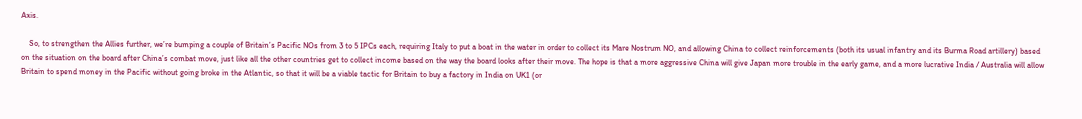Axis.

    So, to strengthen the Allies further, we’re bumping a couple of Britain’s Pacific NOs from 3 to 5 IPCs each, requiring Italy to put a boat in the water in order to collect its Mare Nostrum NO, and allowing China to collect reinforcements (both its usual infantry and its Burma Road artillery) based on the situation on the board after China’s combat move, just like all the other countries get to collect income based on the way the board looks after their move. The hope is that a more aggressive China will give Japan more trouble in the early game, and a more lucrative India / Australia will allow Britain to spend money in the Pacific without going broke in the Atlantic, so that it will be a viable tactic for Britain to buy a factory in India on UK1 (or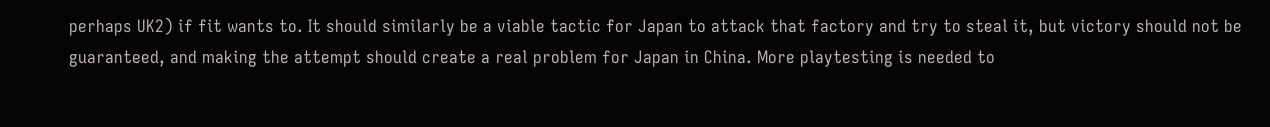perhaps UK2) if fit wants to. It should similarly be a viable tactic for Japan to attack that factory and try to steal it, but victory should not be guaranteed, and making the attempt should create a real problem for Japan in China. More playtesting is needed to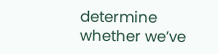determine whether we’ve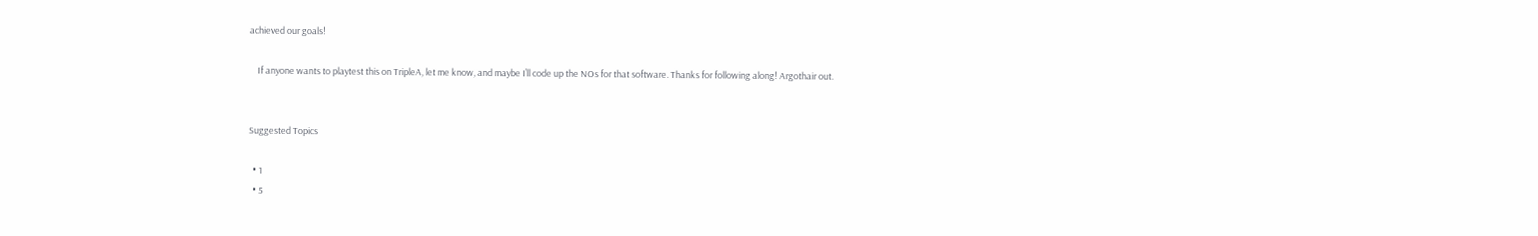achieved our goals!

    If anyone wants to playtest this on TripleA, let me know, and maybe I’ll code up the NOs for that software. Thanks for following along! Argothair out.


Suggested Topics

  • 1
  • 5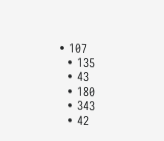• 107
  • 135
  • 43
  • 180
  • 343
  • 42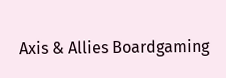Axis & Allies Boardgaming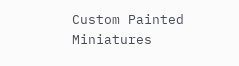Custom Painted Miniatures